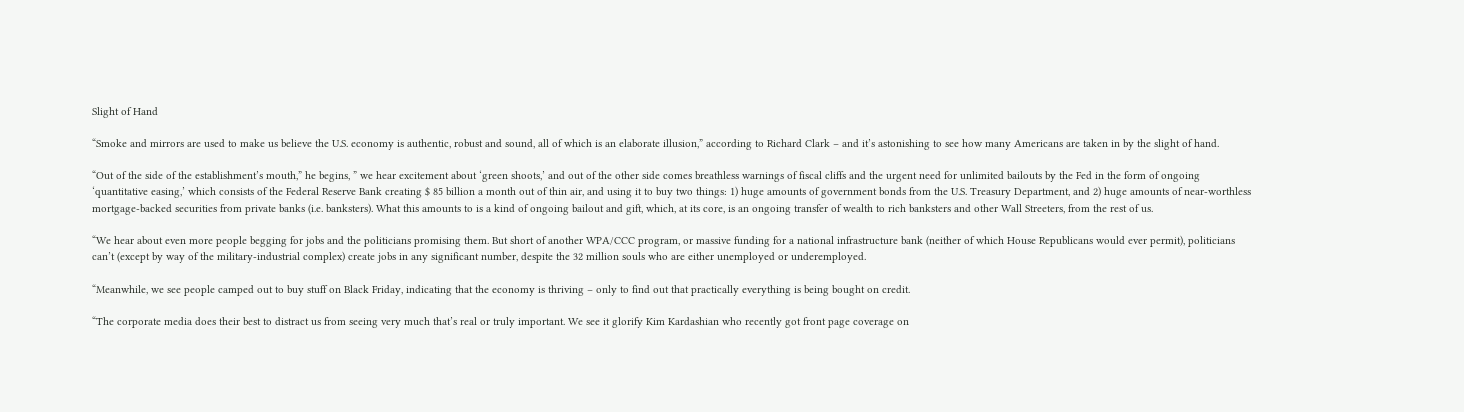Slight of Hand

“Smoke and mirrors are used to make us believe the U.S. economy is authentic, robust and sound, all of which is an elaborate illusion,” according to Richard Clark – and it’s astonishing to see how many Americans are taken in by the slight of hand.

“Out of the side of the establishment’s mouth,” he begins, ” we hear excitement about ‘green shoots,’ and out of the other side comes breathless warnings of fiscal cliffs and the urgent need for unlimited bailouts by the Fed in the form of ongoing ‘quantitative easing,’ which consists of the Federal Reserve Bank creating $ 85 billion a month out of thin air, and using it to buy two things: 1) huge amounts of government bonds from the U.S. Treasury Department, and 2) huge amounts of near-worthless mortgage-backed securities from private banks (i.e. banksters). What this amounts to is a kind of ongoing bailout and gift, which, at its core, is an ongoing transfer of wealth to rich banksters and other Wall Streeters, from the rest of us.

“We hear about even more people begging for jobs and the politicians promising them. But short of another WPA/CCC program, or massive funding for a national infrastructure bank (neither of which House Republicans would ever permit), politicians can’t (except by way of the military-industrial complex) create jobs in any significant number, despite the 32 million souls who are either unemployed or underemployed.

“Meanwhile, we see people camped out to buy stuff on Black Friday, indicating that the economy is thriving – only to find out that practically everything is being bought on credit.

“The corporate media does their best to distract us from seeing very much that’s real or truly important. We see it glorify Kim Kardashian who recently got front page coverage on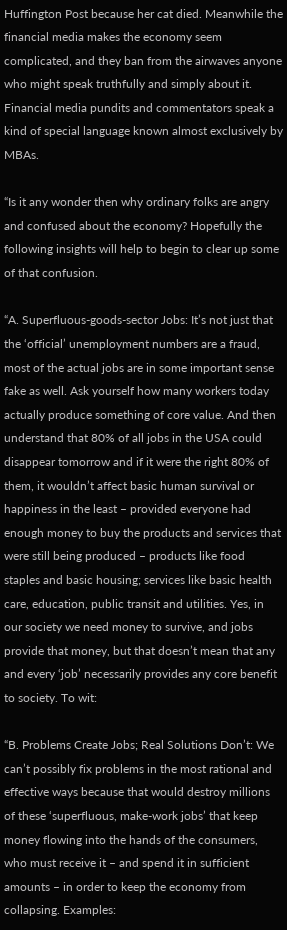Huffington Post because her cat died. Meanwhile the financial media makes the economy seem complicated, and they ban from the airwaves anyone who might speak truthfully and simply about it. Financial media pundits and commentators speak a kind of special language known almost exclusively by MBAs.

“Is it any wonder then why ordinary folks are angry and confused about the economy? Hopefully the following insights will help to begin to clear up some of that confusion.

“A. Superfluous-goods-sector Jobs: It’s not just that the ‘official’ unemployment numbers are a fraud, most of the actual jobs are in some important sense fake as well. Ask yourself how many workers today actually produce something of core value. And then understand that 80% of all jobs in the USA could disappear tomorrow and if it were the right 80% of them, it wouldn’t affect basic human survival or happiness in the least – provided everyone had enough money to buy the products and services that were still being produced – products like food staples and basic housing; services like basic health care, education, public transit and utilities. Yes, in our society we need money to survive, and jobs provide that money, but that doesn’t mean that any and every ‘job’ necessarily provides any core benefit to society. To wit:

“B. Problems Create Jobs; Real Solutions Don’t: We can’t possibly fix problems in the most rational and effective ways because that would destroy millions of these ‘superfluous, make-work jobs’ that keep money flowing into the hands of the consumers, who must receive it – and spend it in sufficient amounts – in order to keep the economy from collapsing. Examples: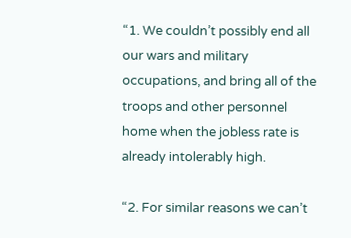“1. We couldn’t possibly end all our wars and military occupations, and bring all of the troops and other personnel home when the jobless rate is already intolerably high.

“2. For similar reasons we can’t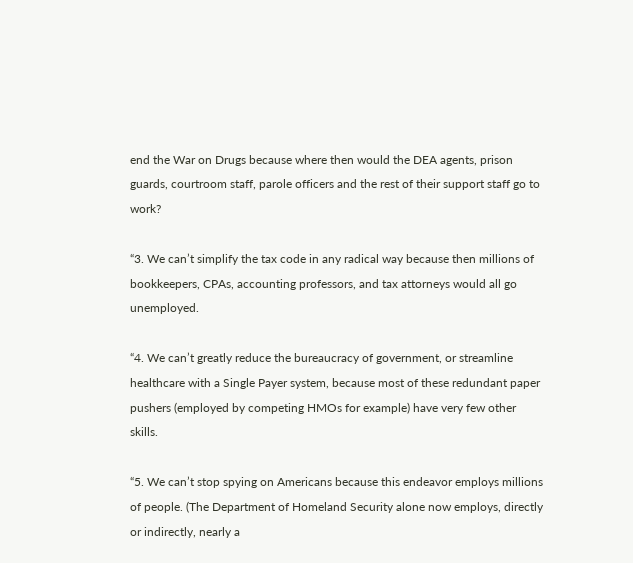end the War on Drugs because where then would the DEA agents, prison guards, courtroom staff, parole officers and the rest of their support staff go to work?

“3. We can’t simplify the tax code in any radical way because then millions of bookkeepers, CPAs, accounting professors, and tax attorneys would all go unemployed.

“4. We can’t greatly reduce the bureaucracy of government, or streamline healthcare with a Single Payer system, because most of these redundant paper pushers (employed by competing HMOs for example) have very few other skills.

“5. We can’t stop spying on Americans because this endeavor employs millions of people. (The Department of Homeland Security alone now employs, directly or indirectly, nearly a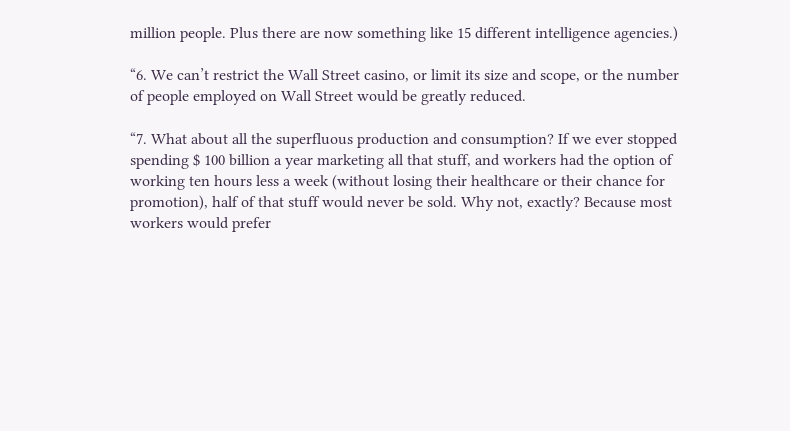million people. Plus there are now something like 15 different intelligence agencies.)

“6. We can’t restrict the Wall Street casino, or limit its size and scope, or the number of people employed on Wall Street would be greatly reduced.

“7. What about all the superfluous production and consumption? If we ever stopped spending $ 100 billion a year marketing all that stuff, and workers had the option of working ten hours less a week (without losing their healthcare or their chance for promotion), half of that stuff would never be sold. Why not, exactly? Because most workers would prefer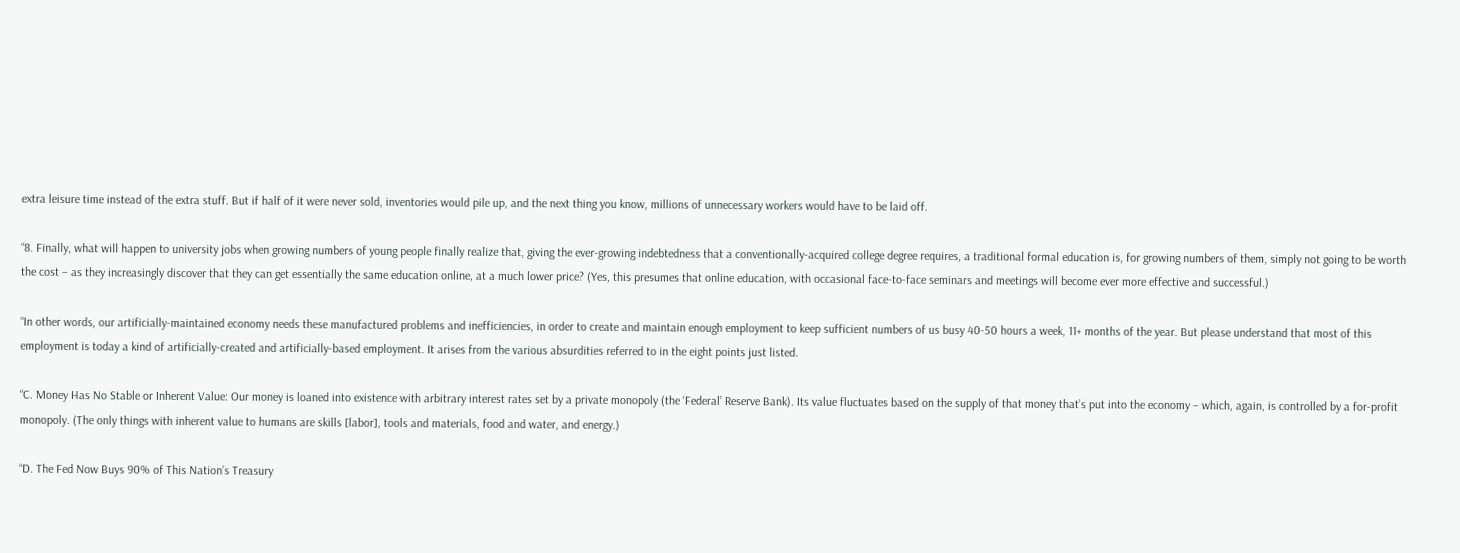extra leisure time instead of the extra stuff. But if half of it were never sold, inventories would pile up, and the next thing you know, millions of unnecessary workers would have to be laid off.

“8. Finally, what will happen to university jobs when growing numbers of young people finally realize that, giving the ever-growing indebtedness that a conventionally-acquired college degree requires, a traditional formal education is, for growing numbers of them, simply not going to be worth the cost – as they increasingly discover that they can get essentially the same education online, at a much lower price? (Yes, this presumes that online education, with occasional face-to-face seminars and meetings will become ever more effective and successful.)

“In other words, our artificially-maintained economy needs these manufactured problems and inefficiencies, in order to create and maintain enough employment to keep sufficient numbers of us busy 40-50 hours a week, 11+ months of the year. But please understand that most of this employment is today a kind of artificially-created and artificially-based employment. It arises from the various absurdities referred to in the eight points just listed.

“C. Money Has No Stable or Inherent Value: Our money is loaned into existence with arbitrary interest rates set by a private monopoly (the ‘Federal’ Reserve Bank). Its value fluctuates based on the supply of that money that’s put into the economy – which, again, is controlled by a for-profit monopoly. (The only things with inherent value to humans are skills [labor], tools and materials, food and water, and energy.)

“D. The Fed Now Buys 90% of This Nation’s Treasury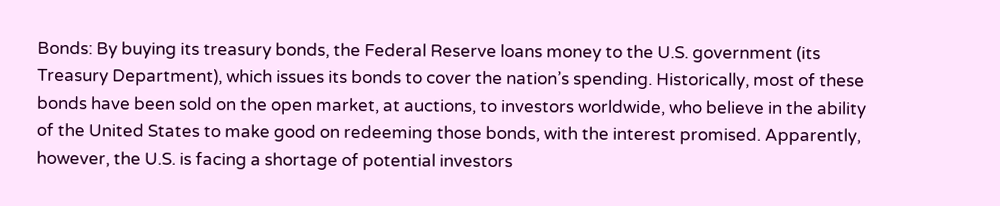Bonds: By buying its treasury bonds, the Federal Reserve loans money to the U.S. government (its Treasury Department), which issues its bonds to cover the nation’s spending. Historically, most of these bonds have been sold on the open market, at auctions, to investors worldwide, who believe in the ability of the United States to make good on redeeming those bonds, with the interest promised. Apparently, however, the U.S. is facing a shortage of potential investors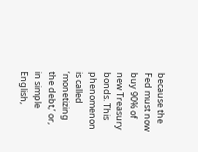because the Fed must now buy 90% of new Treasury bonds. This phenomenon is called ‘monetizing the debt,’ or, in simple English,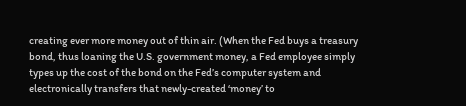creating ever more money out of thin air. (When the Fed buys a treasury bond, thus loaning the U.S. government money, a Fed employee simply types up the cost of the bond on the Fed’s computer system and electronically transfers that newly-created ‘money’ to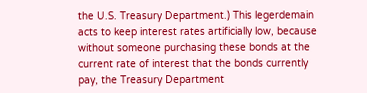the U.S. Treasury Department.) This legerdemain acts to keep interest rates artificially low, because without someone purchasing these bonds at the current rate of interest that the bonds currently pay, the Treasury Department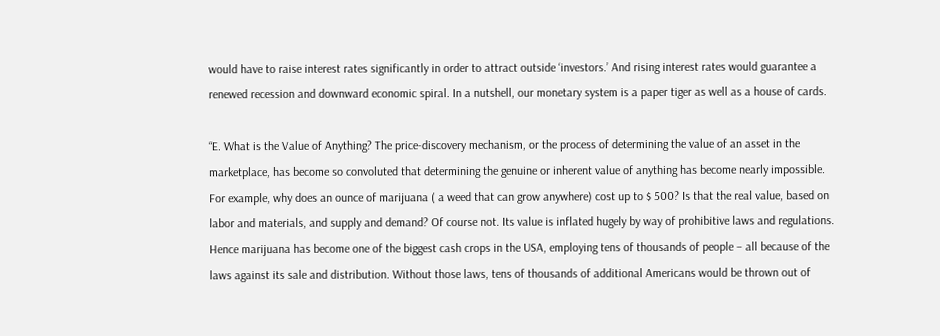would have to raise interest rates significantly in order to attract outside ‘investors.’ And rising interest rates would guarantee a renewed recession and downward economic spiral. In a nutshell, our monetary system is a paper tiger as well as a house of cards.

“E. What is the Value of Anything? The price-discovery mechanism, or the process of determining the value of an asset in the marketplace, has become so convoluted that determining the genuine or inherent value of anything has become nearly impossible. For example, why does an ounce of marijuana ( a weed that can grow anywhere) cost up to $ 500? Is that the real value, based on labor and materials, and supply and demand? Of course not. Its value is inflated hugely by way of prohibitive laws and regulations. Hence marijuana has become one of the biggest cash crops in the USA, employing tens of thousands of people – all because of the laws against its sale and distribution. Without those laws, tens of thousands of additional Americans would be thrown out of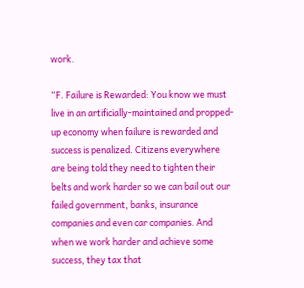work.

“F. Failure is Rewarded: You know we must live in an artificially-maintained and propped-up economy when failure is rewarded and success is penalized. Citizens everywhere are being told they need to tighten their belts and work harder so we can bail out our failed government, banks, insurance companies and even car companies. And when we work harder and achieve some success, they tax that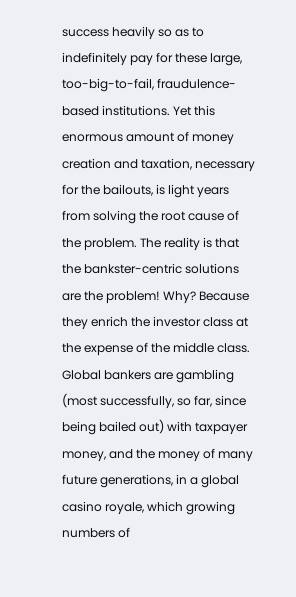success heavily so as to indefinitely pay for these large, too-big-to-fail, fraudulence-based institutions. Yet this enormous amount of money creation and taxation, necessary for the bailouts, is light years from solving the root cause of the problem. The reality is that the bankster-centric solutions are the problem! Why? Because they enrich the investor class at the expense of the middle class. Global bankers are gambling (most successfully, so far, since being bailed out) with taxpayer money, and the money of many future generations, in a global casino royale, which growing numbers of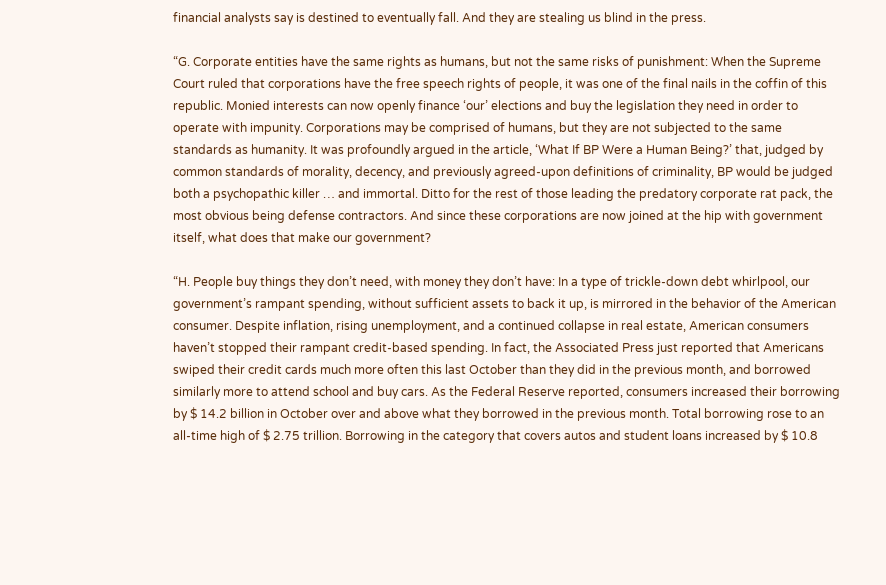financial analysts say is destined to eventually fall. And they are stealing us blind in the press.

“G. Corporate entities have the same rights as humans, but not the same risks of punishment: When the Supreme Court ruled that corporations have the free speech rights of people, it was one of the final nails in the coffin of this republic. Monied interests can now openly finance ‘our’ elections and buy the legislation they need in order to operate with impunity. Corporations may be comprised of humans, but they are not subjected to the same standards as humanity. It was profoundly argued in the article, ‘What If BP Were a Human Being?’ that, judged by common standards of morality, decency, and previously agreed-upon definitions of criminality, BP would be judged both a psychopathic killer … and immortal. Ditto for the rest of those leading the predatory corporate rat pack, the most obvious being defense contractors. And since these corporations are now joined at the hip with government itself, what does that make our government?

“H. People buy things they don’t need, with money they don’t have: In a type of trickle-down debt whirlpool, our government’s rampant spending, without sufficient assets to back it up, is mirrored in the behavior of the American consumer. Despite inflation, rising unemployment, and a continued collapse in real estate, American consumers haven’t stopped their rampant credit-based spending. In fact, the Associated Press just reported that Americans swiped their credit cards much more often this last October than they did in the previous month, and borrowed similarly more to attend school and buy cars. As the Federal Reserve reported, consumers increased their borrowing by $ 14.2 billion in October over and above what they borrowed in the previous month. Total borrowing rose to an all-time high of $ 2.75 trillion. Borrowing in the category that covers autos and student loans increased by $ 10.8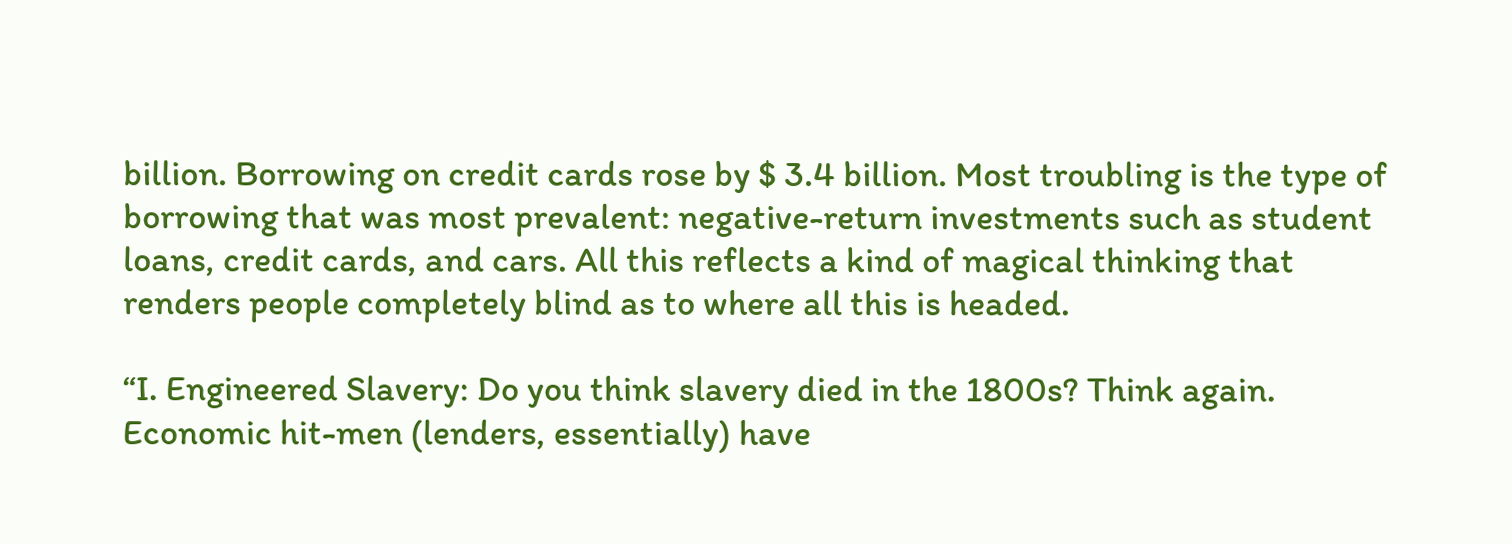billion. Borrowing on credit cards rose by $ 3.4 billion. Most troubling is the type of borrowing that was most prevalent: negative-return investments such as student loans, credit cards, and cars. All this reflects a kind of magical thinking that renders people completely blind as to where all this is headed.

“I. Engineered Slavery: Do you think slavery died in the 1800s? Think again. Economic hit-men (lenders, essentially) have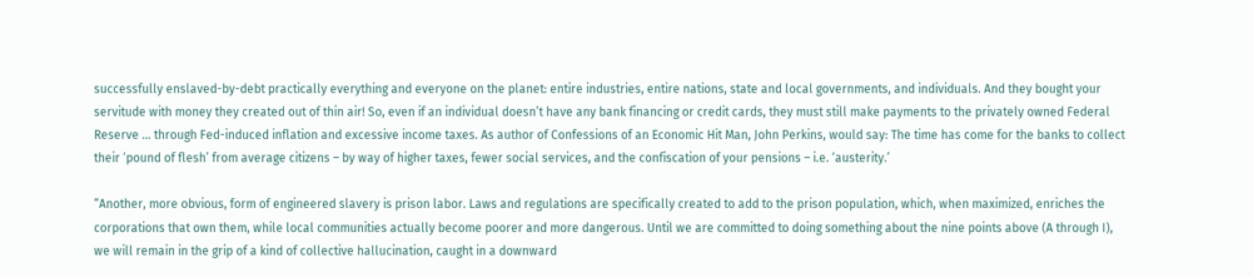successfully enslaved-by-debt practically everything and everyone on the planet: entire industries, entire nations, state and local governments, and individuals. And they bought your servitude with money they created out of thin air! So, even if an individual doesn’t have any bank financing or credit cards, they must still make payments to the privately owned Federal Reserve … through Fed-induced inflation and excessive income taxes. As author of Confessions of an Economic Hit Man, John Perkins, would say: The time has come for the banks to collect their ‘pound of flesh’ from average citizens – by way of higher taxes, fewer social services, and the confiscation of your pensions – i.e. ‘austerity.’

“Another, more obvious, form of engineered slavery is prison labor. Laws and regulations are specifically created to add to the prison population, which, when maximized, enriches the corporations that own them, while local communities actually become poorer and more dangerous. Until we are committed to doing something about the nine points above (A through I), we will remain in the grip of a kind of collective hallucination, caught in a downward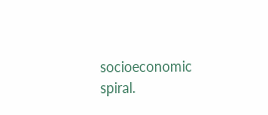socioeconomic spiral.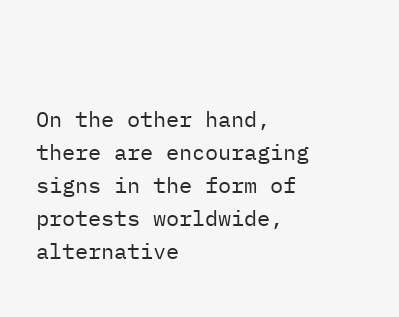On the other hand, there are encouraging signs in the form of protests worldwide, alternative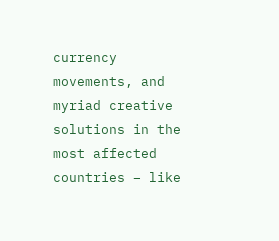currency movements, and myriad creative solutions in the most affected countries – like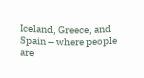Iceland, Greece, and Spain – where people are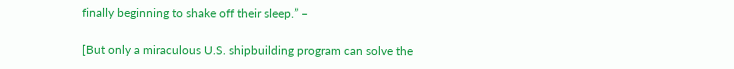finally beginning to shake off their sleep.” –

[But only a miraculous U.S. shipbuilding program can solve the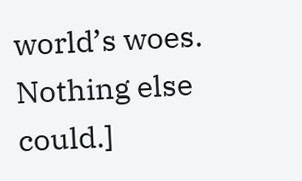world’s woes. Nothing else could.]